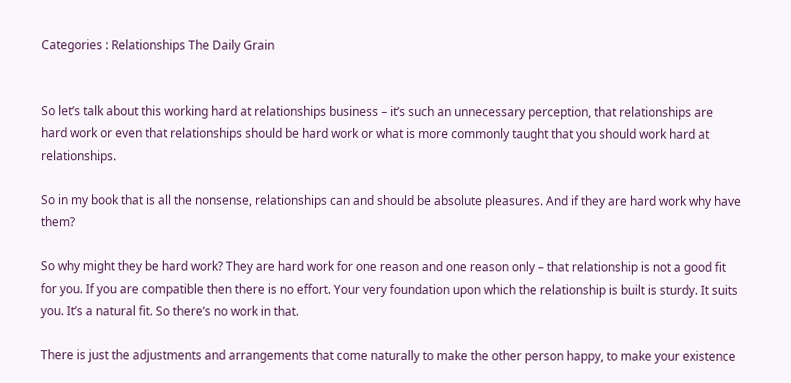Categories : Relationships The Daily Grain


So let’s talk about this working hard at relationships business – it’s such an unnecessary perception, that relationships are hard work or even that relationships should be hard work or what is more commonly taught that you should work hard at relationships.

So in my book that is all the nonsense, relationships can and should be absolute pleasures. And if they are hard work why have them?

So why might they be hard work? They are hard work for one reason and one reason only – that relationship is not a good fit for you. If you are compatible then there is no effort. Your very foundation upon which the relationship is built is sturdy. It suits you. It’s a natural fit. So there’s no work in that.

There is just the adjustments and arrangements that come naturally to make the other person happy, to make your existence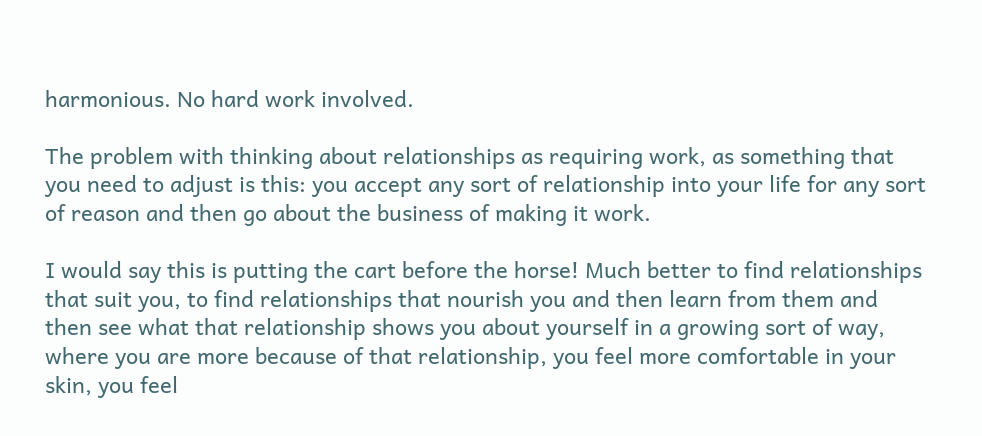harmonious. No hard work involved.

The problem with thinking about relationships as requiring work, as something that you need to adjust is this: you accept any sort of relationship into your life for any sort of reason and then go about the business of making it work.

I would say this is putting the cart before the horse! Much better to find relationships that suit you, to find relationships that nourish you and then learn from them and then see what that relationship shows you about yourself in a growing sort of way, where you are more because of that relationship, you feel more comfortable in your skin, you feel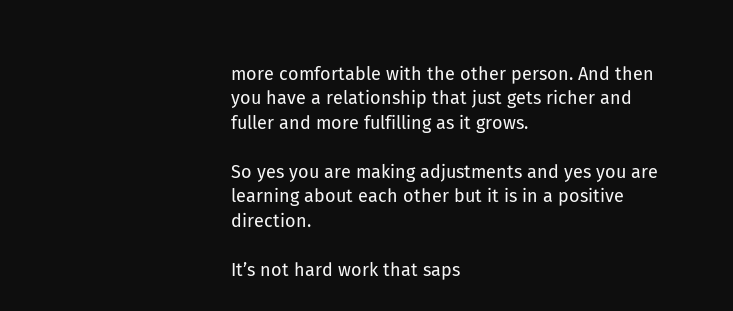more comfortable with the other person. And then you have a relationship that just gets richer and fuller and more fulfilling as it grows.

So yes you are making adjustments and yes you are learning about each other but it is in a positive direction.

It’s not hard work that saps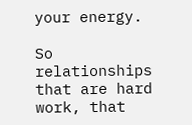your energy.

So relationships that are hard work, that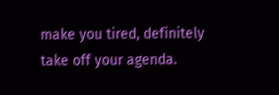make you tired, definitely take off your agenda.